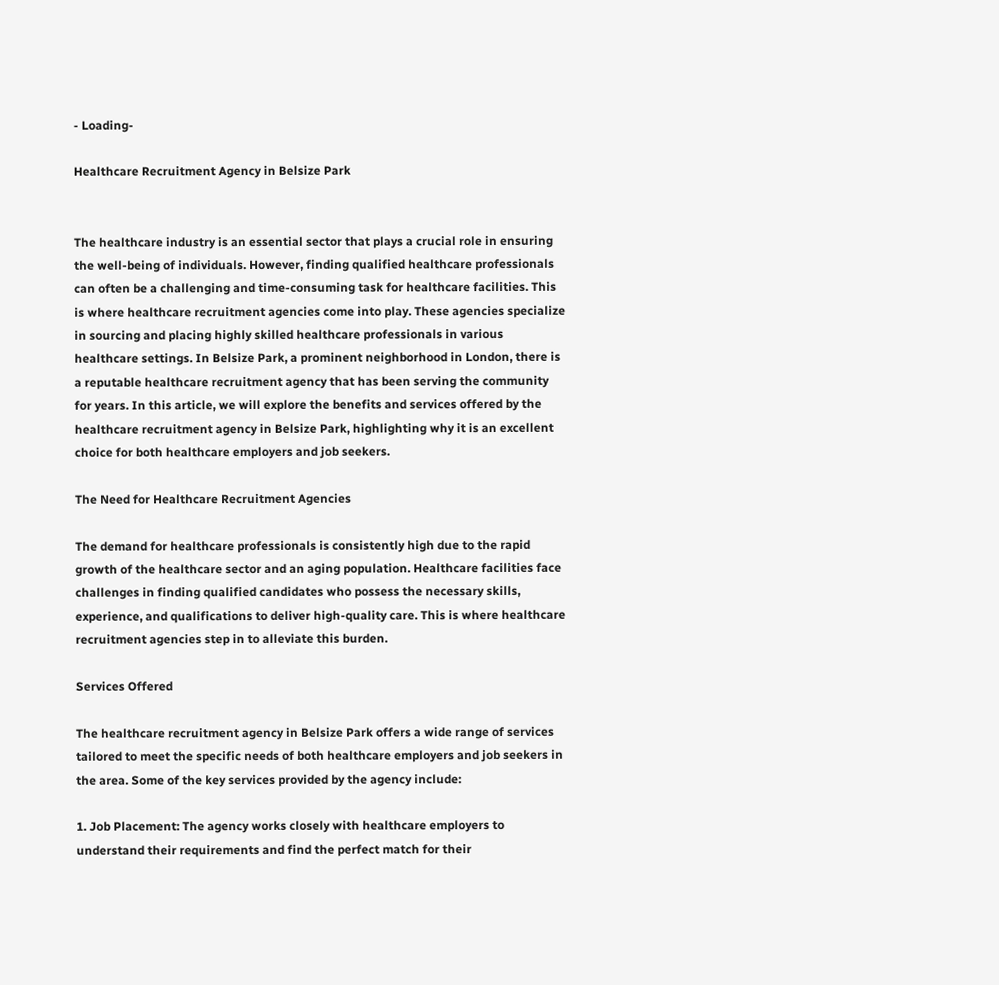- Loading-

Healthcare Recruitment Agency in Belsize Park


The healthcare industry is an essential sector that plays a crucial role in ensuring the well-being of individuals. However, finding qualified healthcare professionals can often be a challenging and time-consuming task for healthcare facilities. This is where healthcare recruitment agencies come into play. These agencies specialize in sourcing and placing highly skilled healthcare professionals in various healthcare settings. In Belsize Park, a prominent neighborhood in London, there is a reputable healthcare recruitment agency that has been serving the community for years. In this article, we will explore the benefits and services offered by the healthcare recruitment agency in Belsize Park, highlighting why it is an excellent choice for both healthcare employers and job seekers.

The Need for Healthcare Recruitment Agencies

The demand for healthcare professionals is consistently high due to the rapid growth of the healthcare sector and an aging population. Healthcare facilities face challenges in finding qualified candidates who possess the necessary skills, experience, and qualifications to deliver high-quality care. This is where healthcare recruitment agencies step in to alleviate this burden.

Services Offered

The healthcare recruitment agency in Belsize Park offers a wide range of services tailored to meet the specific needs of both healthcare employers and job seekers in the area. Some of the key services provided by the agency include:

1. Job Placement: The agency works closely with healthcare employers to understand their requirements and find the perfect match for their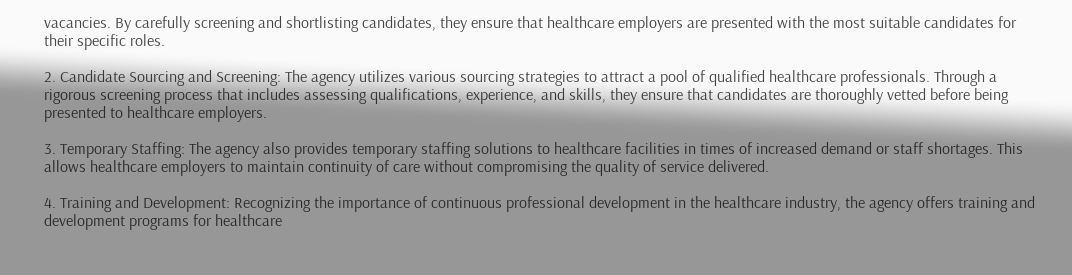vacancies. By carefully screening and shortlisting candidates, they ensure that healthcare employers are presented with the most suitable candidates for their specific roles.

2. Candidate Sourcing and Screening: The agency utilizes various sourcing strategies to attract a pool of qualified healthcare professionals. Through a rigorous screening process that includes assessing qualifications, experience, and skills, they ensure that candidates are thoroughly vetted before being presented to healthcare employers.

3. Temporary Staffing: The agency also provides temporary staffing solutions to healthcare facilities in times of increased demand or staff shortages. This allows healthcare employers to maintain continuity of care without compromising the quality of service delivered.

4. Training and Development: Recognizing the importance of continuous professional development in the healthcare industry, the agency offers training and development programs for healthcare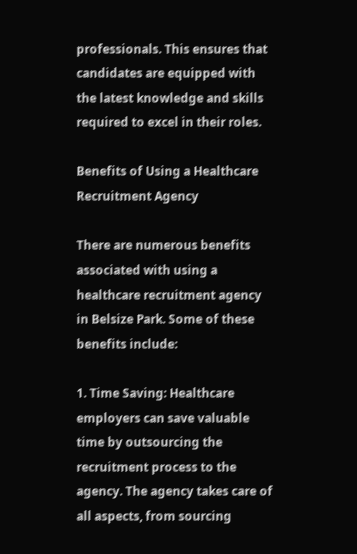professionals. This ensures that candidates are equipped with the latest knowledge and skills required to excel in their roles.

Benefits of Using a Healthcare Recruitment Agency

There are numerous benefits associated with using a healthcare recruitment agency in Belsize Park. Some of these benefits include:

1. Time Saving: Healthcare employers can save valuable time by outsourcing the recruitment process to the agency. The agency takes care of all aspects, from sourcing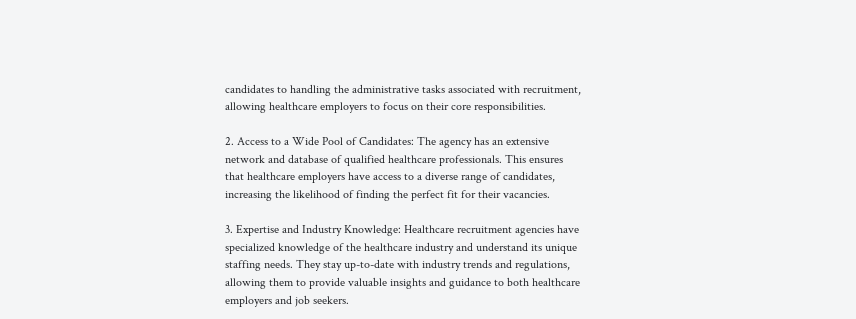candidates to handling the administrative tasks associated with recruitment, allowing healthcare employers to focus on their core responsibilities.

2. Access to a Wide Pool of Candidates: The agency has an extensive network and database of qualified healthcare professionals. This ensures that healthcare employers have access to a diverse range of candidates, increasing the likelihood of finding the perfect fit for their vacancies.

3. Expertise and Industry Knowledge: Healthcare recruitment agencies have specialized knowledge of the healthcare industry and understand its unique staffing needs. They stay up-to-date with industry trends and regulations, allowing them to provide valuable insights and guidance to both healthcare employers and job seekers.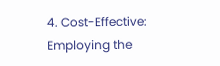4. Cost-Effective: Employing the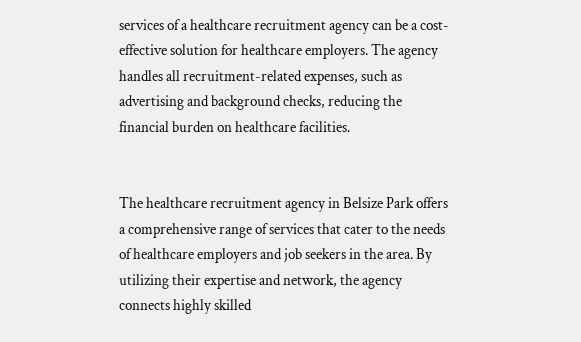services of a healthcare recruitment agency can be a cost-effective solution for healthcare employers. The agency handles all recruitment-related expenses, such as advertising and background checks, reducing the financial burden on healthcare facilities.


The healthcare recruitment agency in Belsize Park offers a comprehensive range of services that cater to the needs of healthcare employers and job seekers in the area. By utilizing their expertise and network, the agency connects highly skilled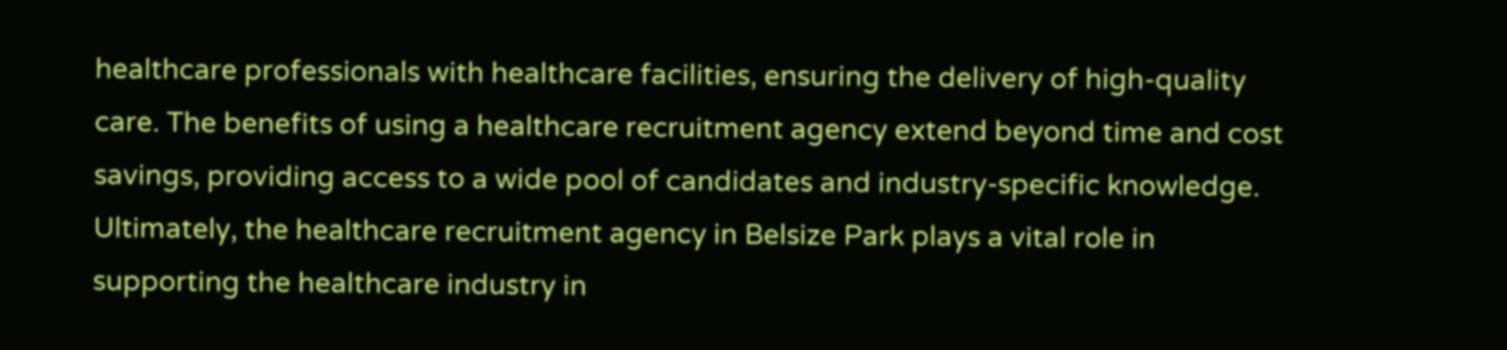healthcare professionals with healthcare facilities, ensuring the delivery of high-quality care. The benefits of using a healthcare recruitment agency extend beyond time and cost savings, providing access to a wide pool of candidates and industry-specific knowledge. Ultimately, the healthcare recruitment agency in Belsize Park plays a vital role in supporting the healthcare industry in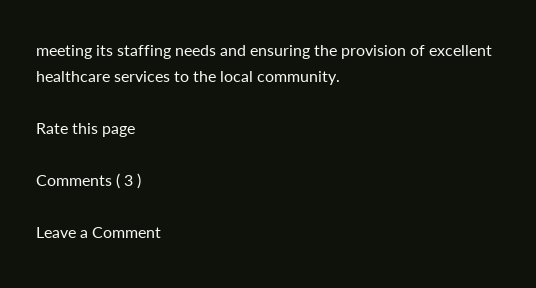meeting its staffing needs and ensuring the provision of excellent healthcare services to the local community.

Rate this page

Comments ( 3 )

Leave a Comment